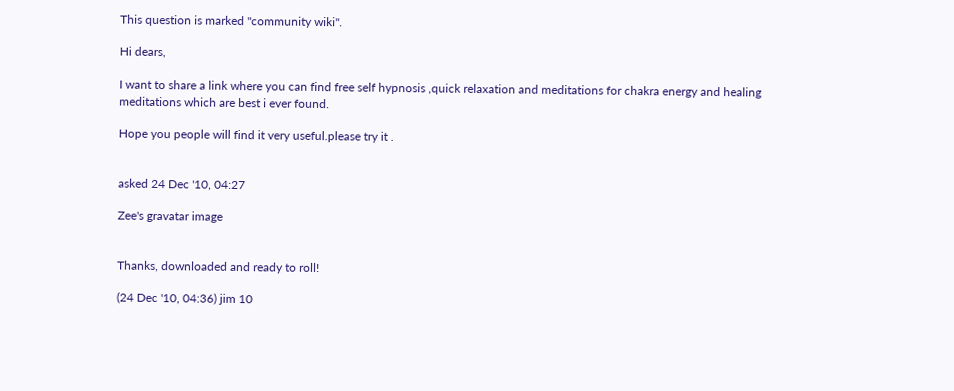This question is marked "community wiki".

Hi dears,

I want to share a link where you can find free self hypnosis ,quick relaxation and meditations for chakra energy and healing meditations which are best i ever found.

Hope you people will find it very useful.please try it .


asked 24 Dec '10, 04:27

Zee's gravatar image


Thanks, downloaded and ready to roll!

(24 Dec '10, 04:36) jim 10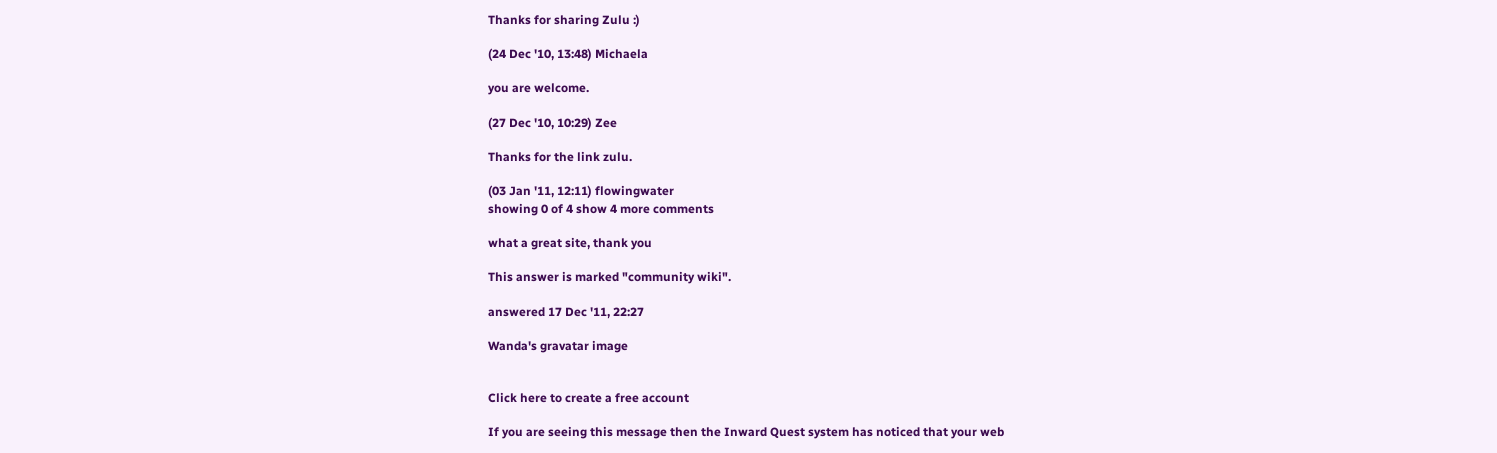Thanks for sharing Zulu :)

(24 Dec '10, 13:48) Michaela

you are welcome.

(27 Dec '10, 10:29) Zee

Thanks for the link zulu.

(03 Jan '11, 12:11) flowingwater
showing 0 of 4 show 4 more comments

what a great site, thank you

This answer is marked "community wiki".

answered 17 Dec '11, 22:27

Wanda's gravatar image


Click here to create a free account

If you are seeing this message then the Inward Quest system has noticed that your web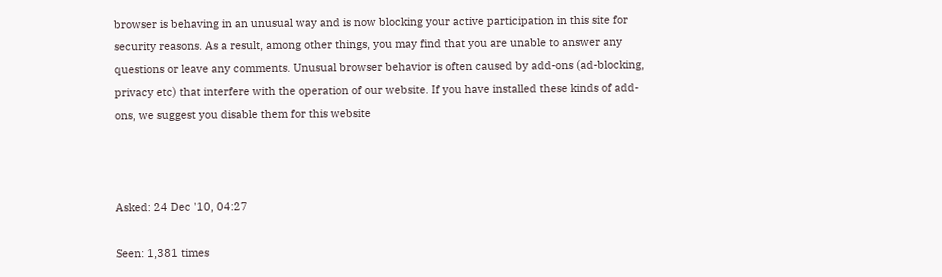browser is behaving in an unusual way and is now blocking your active participation in this site for security reasons. As a result, among other things, you may find that you are unable to answer any questions or leave any comments. Unusual browser behavior is often caused by add-ons (ad-blocking, privacy etc) that interfere with the operation of our website. If you have installed these kinds of add-ons, we suggest you disable them for this website



Asked: 24 Dec '10, 04:27

Seen: 1,381 times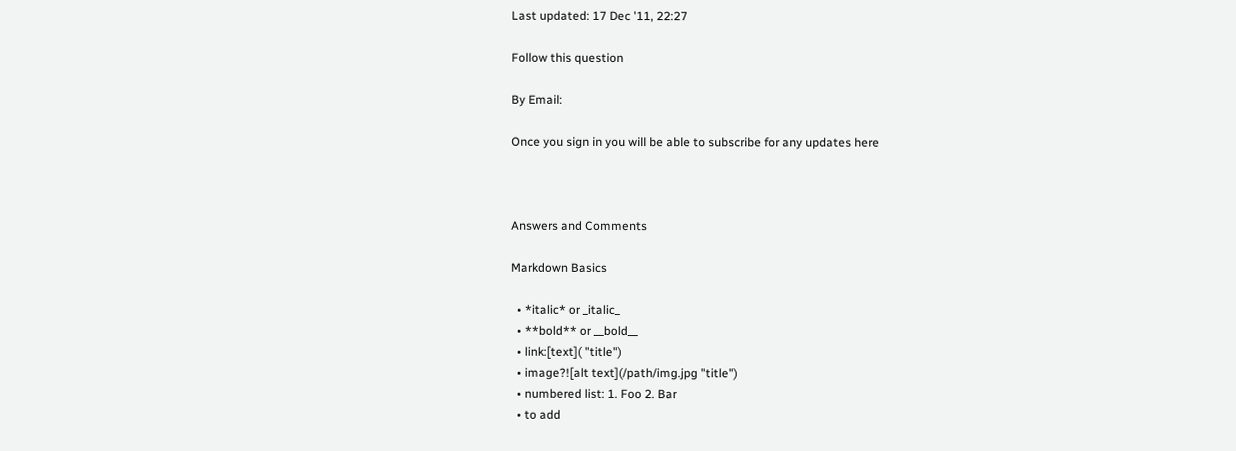Last updated: 17 Dec '11, 22:27

Follow this question

By Email:

Once you sign in you will be able to subscribe for any updates here



Answers and Comments

Markdown Basics

  • *italic* or _italic_
  • **bold** or __bold__
  • link:[text]( "title")
  • image?![alt text](/path/img.jpg "title")
  • numbered list: 1. Foo 2. Bar
  • to add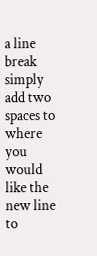a line break simply add two spaces to where you would like the new line to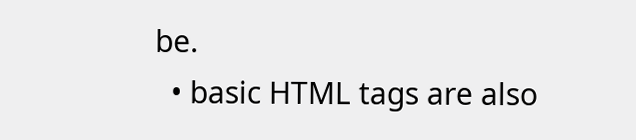be.
  • basic HTML tags are also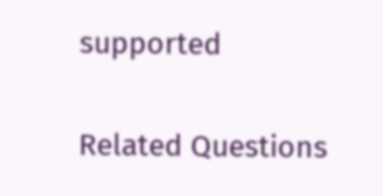supported

Related Questions